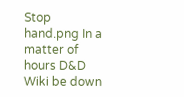Stop hand.png In a matter of hours D&D Wiki be down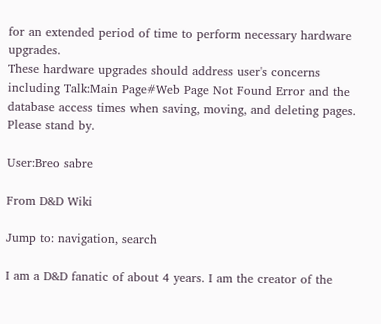for an extended period of time to perform necessary hardware upgrades.
These hardware upgrades should address user's concerns including Talk:Main Page#Web Page Not Found Error and the database access times when saving, moving, and deleting pages. Please stand by.

User:Breo sabre

From D&D Wiki

Jump to: navigation, search

I am a D&D fanatic of about 4 years. I am the creator of the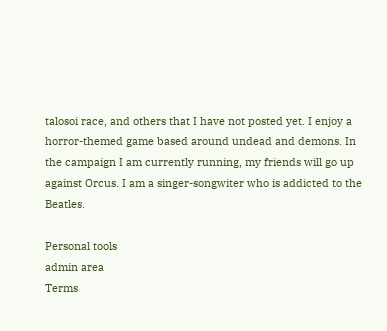talosoi race, and others that I have not posted yet. I enjoy a horror-themed game based around undead and demons. In the campaign I am currently running, my friends will go up against Orcus. I am a singer-songwiter who is addicted to the Beatles.

Personal tools
admin area
Terms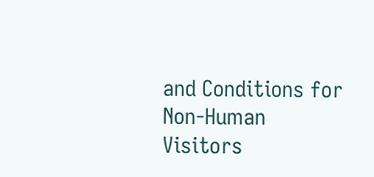and Conditions for Non-Human Visitors